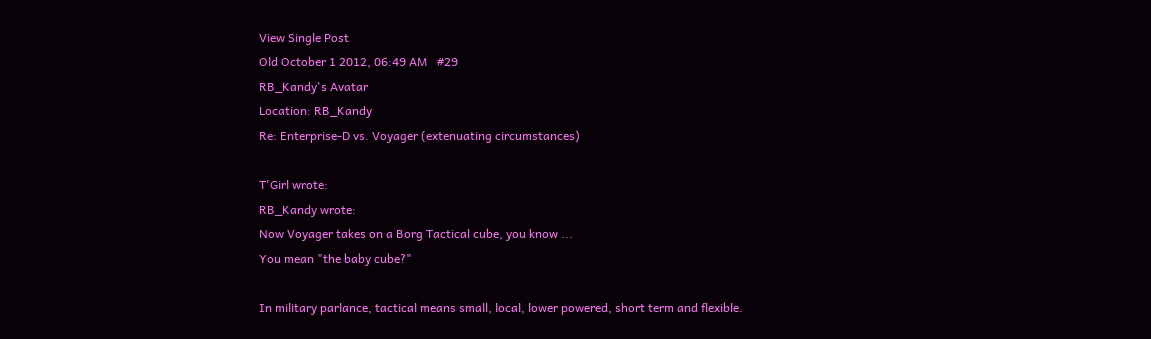View Single Post
Old October 1 2012, 06:49 AM   #29
RB_Kandy's Avatar
Location: RB_Kandy
Re: Enterprise-D vs. Voyager (extenuating circumstances)

T'Girl wrote:
RB_Kandy wrote:
Now Voyager takes on a Borg Tactical cube, you know ...
You mean "the baby cube?"

In military parlance, tactical means small, local, lower powered, short term and flexible.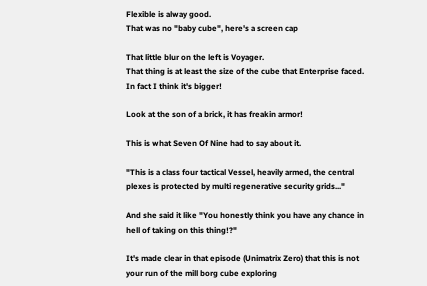Flexible is alway good.
That was no "baby cube", here's a screen cap

That little blur on the left is Voyager.
That thing is at least the size of the cube that Enterprise faced. In fact I think it's bigger!

Look at the son of a brick, it has freakin armor!

This is what Seven Of Nine had to say about it.

"This is a class four tactical Vessel, heavily armed, the central plexes is protected by multi regenerative security grids..."

And she said it like "You honestly think you have any chance in hell of taking on this thing!?"

It's made clear in that episode (Unimatrix Zero) that this is not your run of the mill borg cube exploring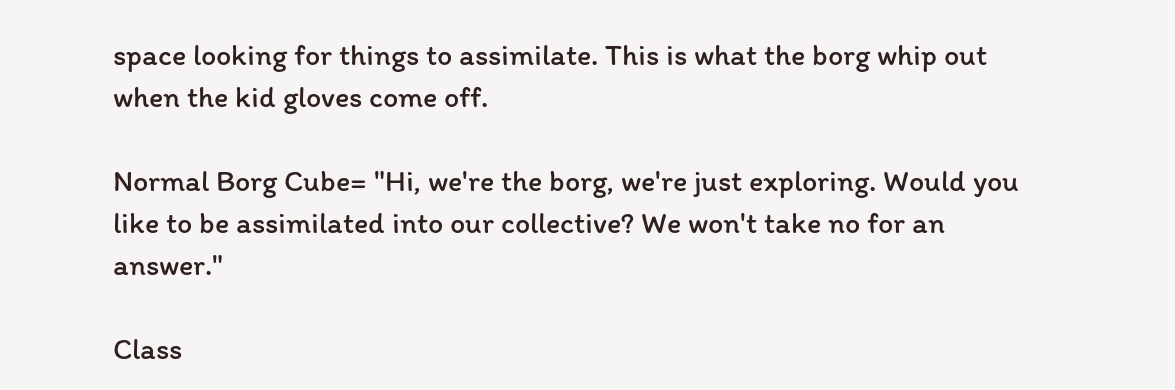space looking for things to assimilate. This is what the borg whip out when the kid gloves come off.

Normal Borg Cube= "Hi, we're the borg, we're just exploring. Would you like to be assimilated into our collective? We won't take no for an answer."

Class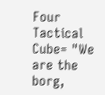Four Tactical Cube= "We are the borg,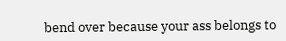bend over because your ass belongs to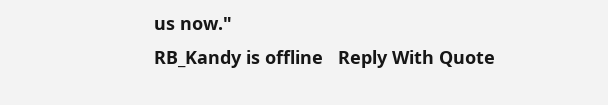us now."
RB_Kandy is offline   Reply With Quote